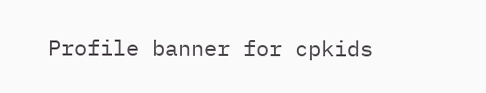Profile banner for cpkids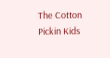The Cotton Pickin Kids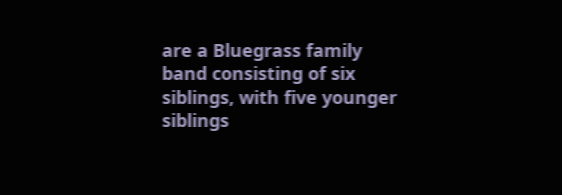are a Bluegrass family band consisting of six siblings, with five younger siblings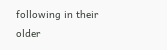following in their older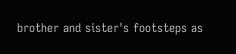brother and sister's footsteps as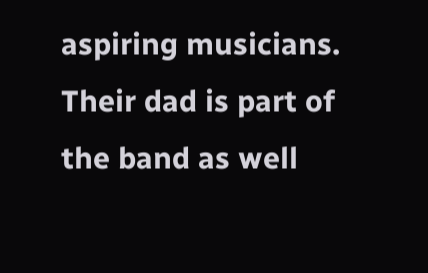aspiring musicians. Their dad is part of the band as well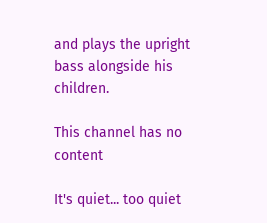and plays the upright bass alongside his children.

This channel has no content

It's quiet... too quiet